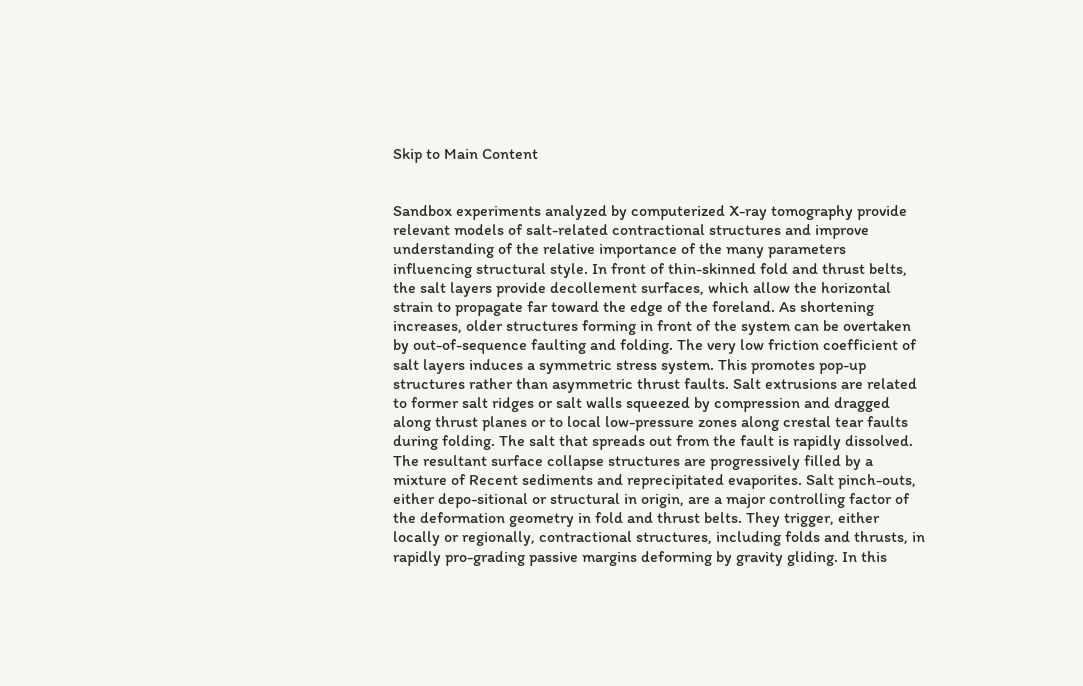Skip to Main Content


Sandbox experiments analyzed by computerized X-ray tomography provide relevant models of salt-related contractional structures and improve understanding of the relative importance of the many parameters influencing structural style. In front of thin-skinned fold and thrust belts, the salt layers provide decollement surfaces, which allow the horizontal strain to propagate far toward the edge of the foreland. As shortening increases, older structures forming in front of the system can be overtaken by out-of-sequence faulting and folding. The very low friction coefficient of salt layers induces a symmetric stress system. This promotes pop-up structures rather than asymmetric thrust faults. Salt extrusions are related to former salt ridges or salt walls squeezed by compression and dragged along thrust planes or to local low-pressure zones along crestal tear faults during folding. The salt that spreads out from the fault is rapidly dissolved. The resultant surface collapse structures are progressively filled by a mixture of Recent sediments and reprecipitated evaporites. Salt pinch-outs, either depo-sitional or structural in origin, are a major controlling factor of the deformation geometry in fold and thrust belts. They trigger, either locally or regionally, contractional structures, including folds and thrusts, in rapidly pro-grading passive margins deforming by gravity gliding. In this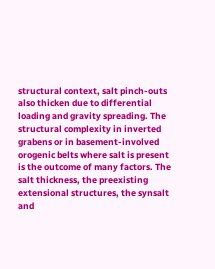structural context, salt pinch-outs also thicken due to differential loading and gravity spreading. The structural complexity in inverted grabens or in basement-involved orogenic belts where salt is present is the outcome of many factors. The salt thickness, the preexisting extensional structures, the synsalt and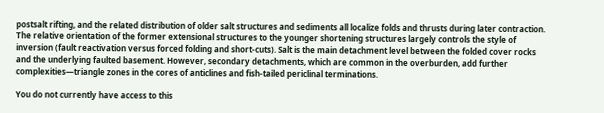postsalt rifting, and the related distribution of older salt structures and sediments all localize folds and thrusts during later contraction. The relative orientation of the former extensional structures to the younger shortening structures largely controls the style of inversion (fault reactivation versus forced folding and short-cuts). Salt is the main detachment level between the folded cover rocks and the underlying faulted basement. However, secondary detachments, which are common in the overburden, add further complexities—triangle zones in the cores of anticlines and fish-tailed periclinal terminations.

You do not currently have access to this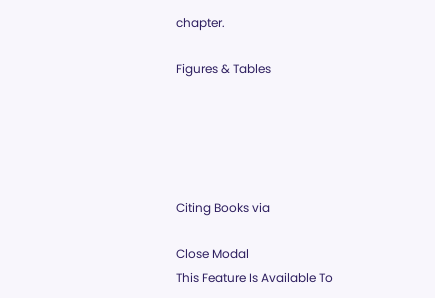chapter.

Figures & Tables





Citing Books via

Close Modal
This Feature Is Available To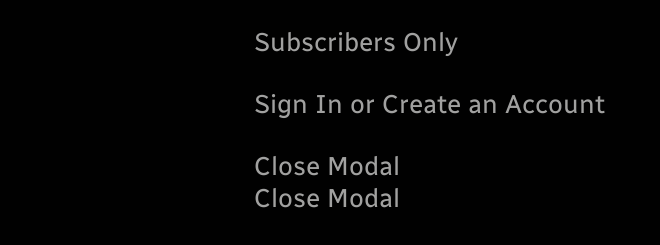Subscribers Only

Sign In or Create an Account

Close Modal
Close Modal